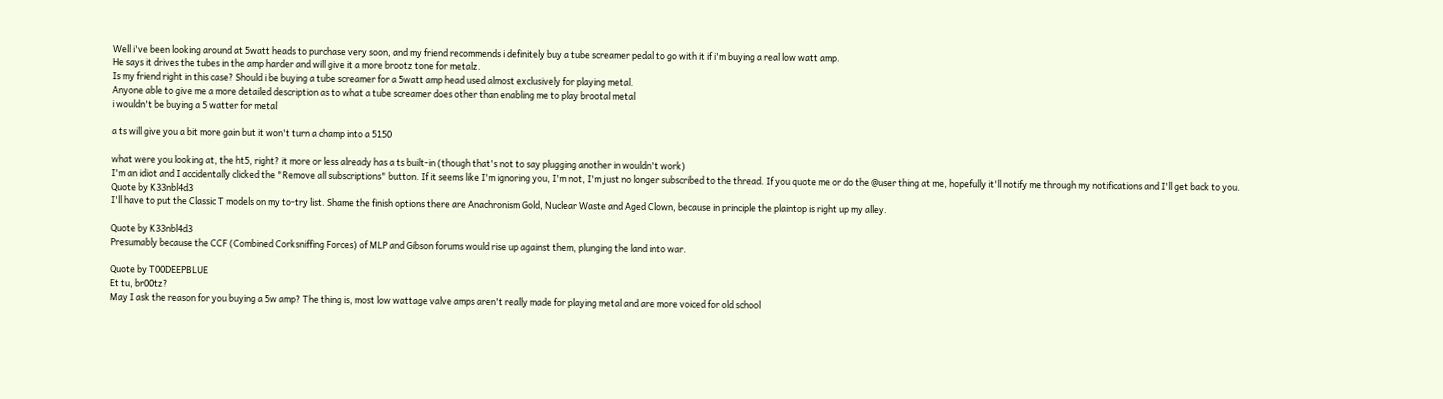Well i've been looking around at 5watt heads to purchase very soon, and my friend recommends i definitely buy a tube screamer pedal to go with it if i'm buying a real low watt amp.
He says it drives the tubes in the amp harder and will give it a more brootz tone for metalz.
Is my friend right in this case? Should i be buying a tube screamer for a 5watt amp head used almost exclusively for playing metal.
Anyone able to give me a more detailed description as to what a tube screamer does other than enabling me to play brootal metal
i wouldn't be buying a 5 watter for metal

a ts will give you a bit more gain but it won't turn a champ into a 5150

what were you looking at, the ht5, right? it more or less already has a ts built-in (though that's not to say plugging another in wouldn't work)
I'm an idiot and I accidentally clicked the "Remove all subscriptions" button. If it seems like I'm ignoring you, I'm not, I'm just no longer subscribed to the thread. If you quote me or do the @user thing at me, hopefully it'll notify me through my notifications and I'll get back to you.
Quote by K33nbl4d3
I'll have to put the Classic T models on my to-try list. Shame the finish options there are Anachronism Gold, Nuclear Waste and Aged Clown, because in principle the plaintop is right up my alley.

Quote by K33nbl4d3
Presumably because the CCF (Combined Corksniffing Forces) of MLP and Gibson forums would rise up against them, plunging the land into war.

Quote by T00DEEPBLUE
Et tu, br00tz?
May I ask the reason for you buying a 5w amp? The thing is, most low wattage valve amps aren't really made for playing metal and are more voiced for old school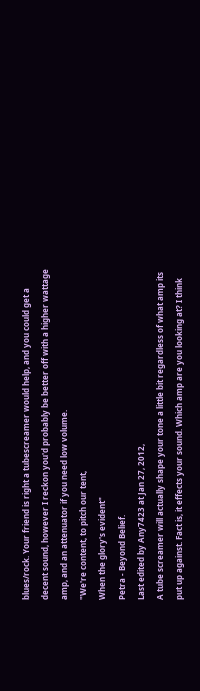blues/rock. Your friend is right a tubescreamer would help, and you could get a decent sound, however I reckon you'd probably be better off with a higher wattage amp, and an attenuator if you need low volume.
"We're content, to pitch our tent,
When the glory's evident"
Petra - Beyond Belief.
Last edited by Any7423 at Jan 27, 2012,
A tube screamer will actually shape your tone a little bit regardless of what amp its put up against. Fact is, it effects your sound. Which amp are you looking at? I think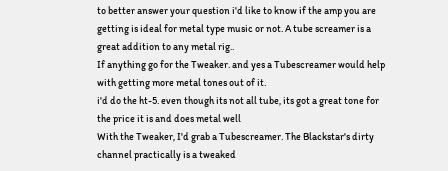to better answer your question i'd like to know if the amp you are getting is ideal for metal type music or not. A tube screamer is a great addition to any metal rig..
If anything go for the Tweaker. and yes a Tubescreamer would help with getting more metal tones out of it.
i'd do the ht-5. even though its not all tube, its got a great tone for the price it is and does metal well
With the Tweaker, I'd grab a Tubescreamer. The Blackstar's dirty channel practically is a tweaked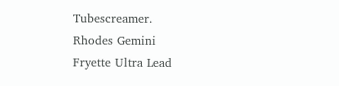Tubescreamer.
Rhodes Gemini
Fryette Ultra Lead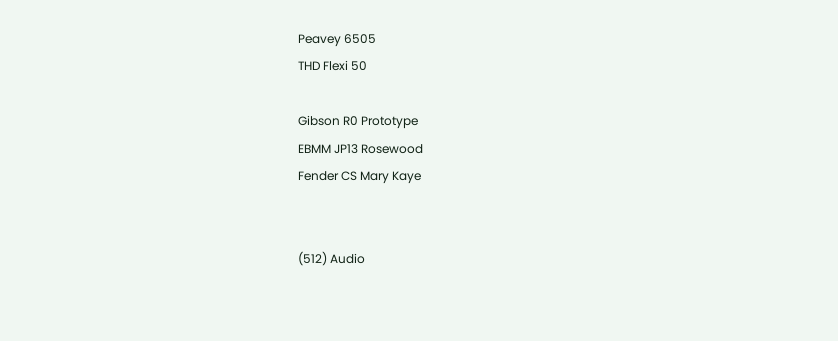Peavey 6505
THD Flexi 50

Gibson R0 Prototype
EBMM JP13 Rosewood
Fender CS Mary Kaye


(512) Audio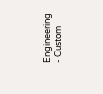Engineering - Custom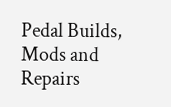Pedal Builds, Mods and Repairs